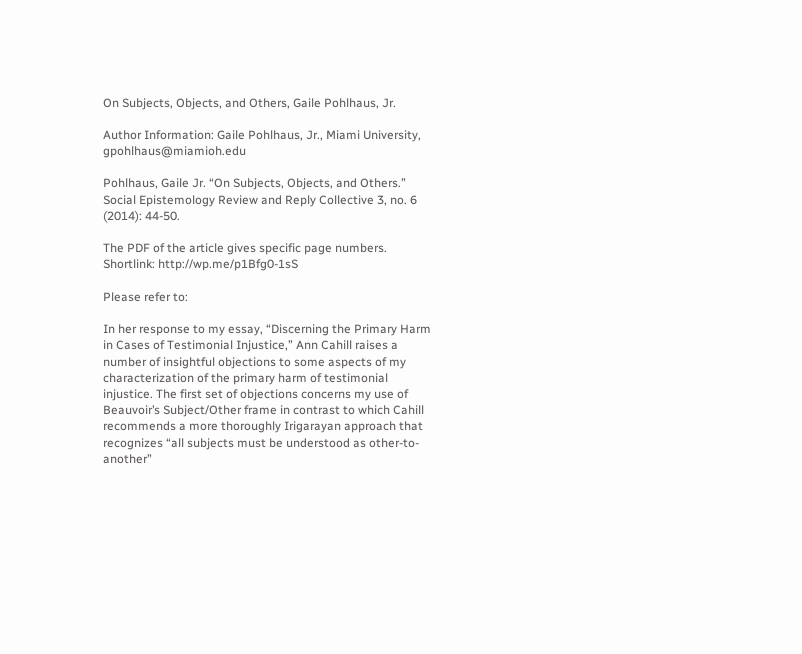On Subjects, Objects, and Others, Gaile Pohlhaus, Jr.

Author Information: Gaile Pohlhaus, Jr., Miami University, gpohlhaus@miamioh.edu

Pohlhaus, Gaile Jr. “On Subjects, Objects, and Others.” Social Epistemology Review and Reply Collective 3, no. 6 (2014): 44-50.

The PDF of the article gives specific page numbers. Shortlink: http://wp.me/p1Bfg0-1sS

Please refer to:

In her response to my essay, “Discerning the Primary Harm in Cases of Testimonial Injustice,” Ann Cahill raises a number of insightful objections to some aspects of my characterization of the primary harm of testimonial injustice. The first set of objections concerns my use of Beauvoir’s Subject/Other frame in contrast to which Cahill recommends a more thoroughly Irigarayan approach that recognizes “all subjects must be understood as other-to-another”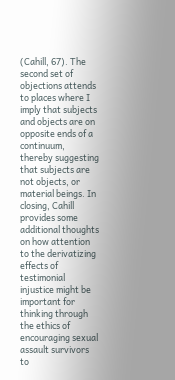(Cahill, 67). The second set of objections attends to places where I imply that subjects and objects are on opposite ends of a continuum, thereby suggesting that subjects are not objects, or material beings. In closing, Cahill provides some additional thoughts on how attention to the derivatizing effects of testimonial injustice might be important for thinking through the ethics of encouraging sexual assault survivors to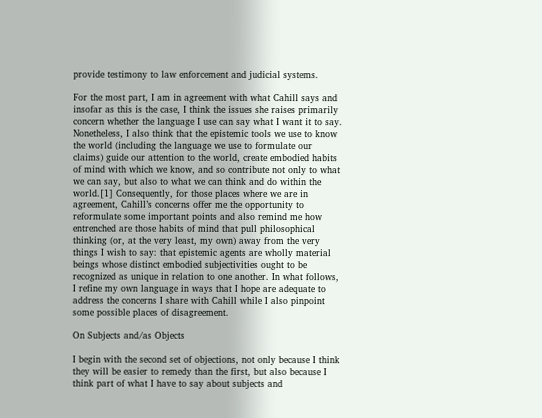provide testimony to law enforcement and judicial systems.

For the most part, I am in agreement with what Cahill says and insofar as this is the case, I think the issues she raises primarily concern whether the language I use can say what I want it to say.  Nonetheless, I also think that the epistemic tools we use to know the world (including the language we use to formulate our claims) guide our attention to the world, create embodied habits of mind with which we know, and so contribute not only to what we can say, but also to what we can think and do within the world.[1] Consequently, for those places where we are in agreement, Cahill’s concerns offer me the opportunity to reformulate some important points and also remind me how entrenched are those habits of mind that pull philosophical thinking (or, at the very least, my own) away from the very things I wish to say: that epistemic agents are wholly material beings whose distinct embodied subjectivities ought to be recognized as unique in relation to one another. In what follows, I refine my own language in ways that I hope are adequate to address the concerns I share with Cahill while I also pinpoint some possible places of disagreement.

On Subjects and/as Objects

I begin with the second set of objections, not only because I think they will be easier to remedy than the first, but also because I think part of what I have to say about subjects and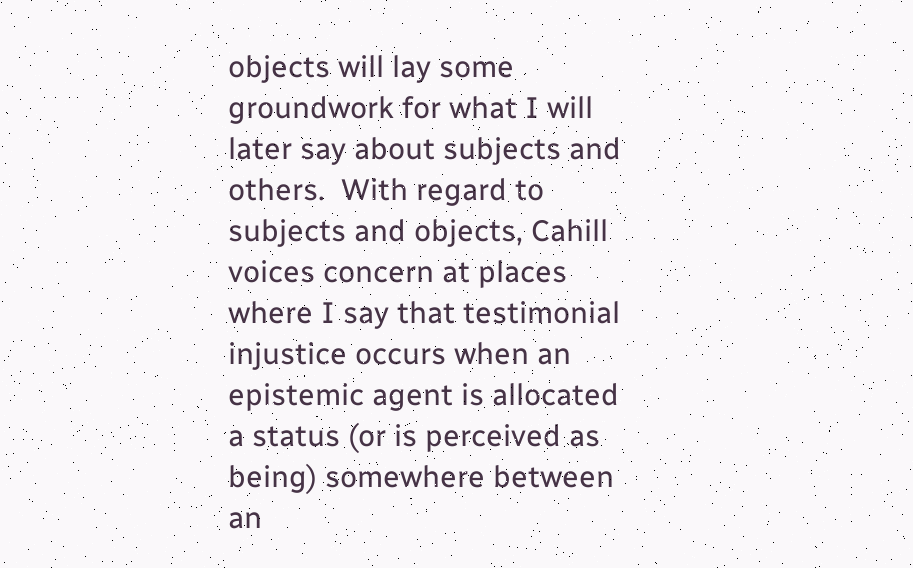objects will lay some groundwork for what I will later say about subjects and others.  With regard to subjects and objects, Cahill voices concern at places where I say that testimonial injustice occurs when an epistemic agent is allocated a status (or is perceived as being) somewhere between an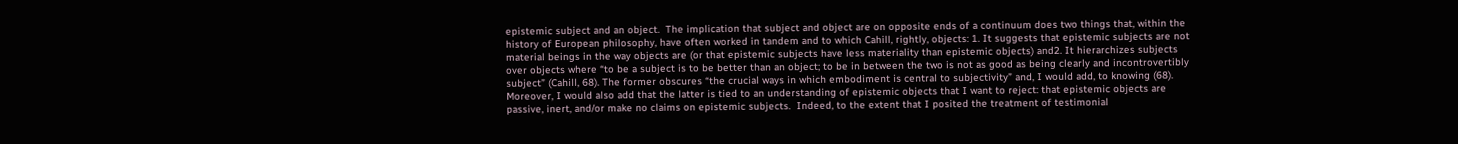epistemic subject and an object.  The implication that subject and object are on opposite ends of a continuum does two things that, within the history of European philosophy, have often worked in tandem and to which Cahill, rightly, objects: 1. It suggests that epistemic subjects are not material beings in the way objects are (or that epistemic subjects have less materiality than epistemic objects) and2. It hierarchizes subjects over objects where “to be a subject is to be better than an object; to be in between the two is not as good as being clearly and incontrovertibly subject” (Cahill, 68). The former obscures “the crucial ways in which embodiment is central to subjectivity” and, I would add, to knowing (68). Moreover, I would also add that the latter is tied to an understanding of epistemic objects that I want to reject: that epistemic objects are passive, inert, and/or make no claims on epistemic subjects.  Indeed, to the extent that I posited the treatment of testimonial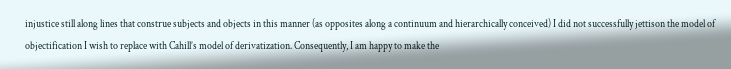injustice still along lines that construe subjects and objects in this manner (as opposites along a continuum and hierarchically conceived) I did not successfully jettison the model of objectification I wish to replace with Cahill’s model of derivatization. Consequently, I am happy to make the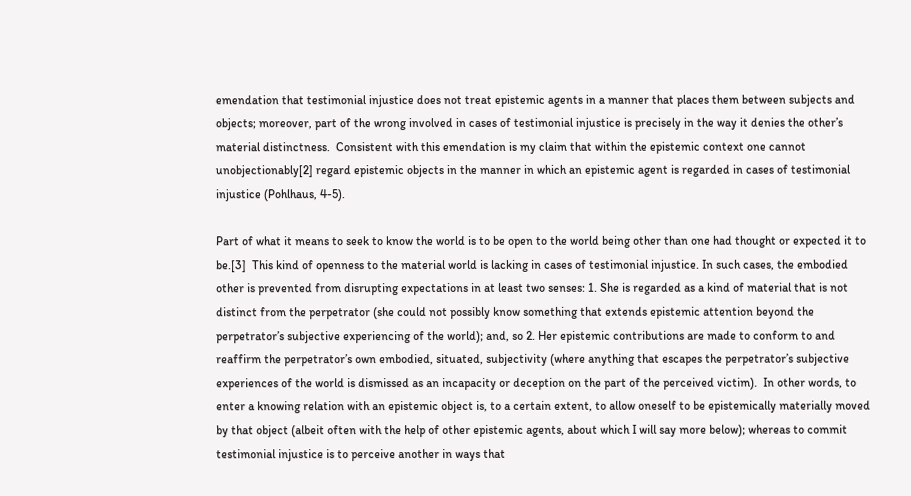emendation that testimonial injustice does not treat epistemic agents in a manner that places them between subjects and objects; moreover, part of the wrong involved in cases of testimonial injustice is precisely in the way it denies the other’s material distinctness.  Consistent with this emendation is my claim that within the epistemic context one cannot unobjectionably[2] regard epistemic objects in the manner in which an epistemic agent is regarded in cases of testimonial injustice (Pohlhaus, 4-5).

Part of what it means to seek to know the world is to be open to the world being other than one had thought or expected it to be.[3]  This kind of openness to the material world is lacking in cases of testimonial injustice. In such cases, the embodied other is prevented from disrupting expectations in at least two senses: 1. She is regarded as a kind of material that is not distinct from the perpetrator (she could not possibly know something that extends epistemic attention beyond the perpetrator’s subjective experiencing of the world); and, so 2. Her epistemic contributions are made to conform to and reaffirm the perpetrator’s own embodied, situated, subjectivity (where anything that escapes the perpetrator’s subjective experiences of the world is dismissed as an incapacity or deception on the part of the perceived victim).  In other words, to enter a knowing relation with an epistemic object is, to a certain extent, to allow oneself to be epistemically materially moved by that object (albeit often with the help of other epistemic agents, about which I will say more below); whereas to commit testimonial injustice is to perceive another in ways that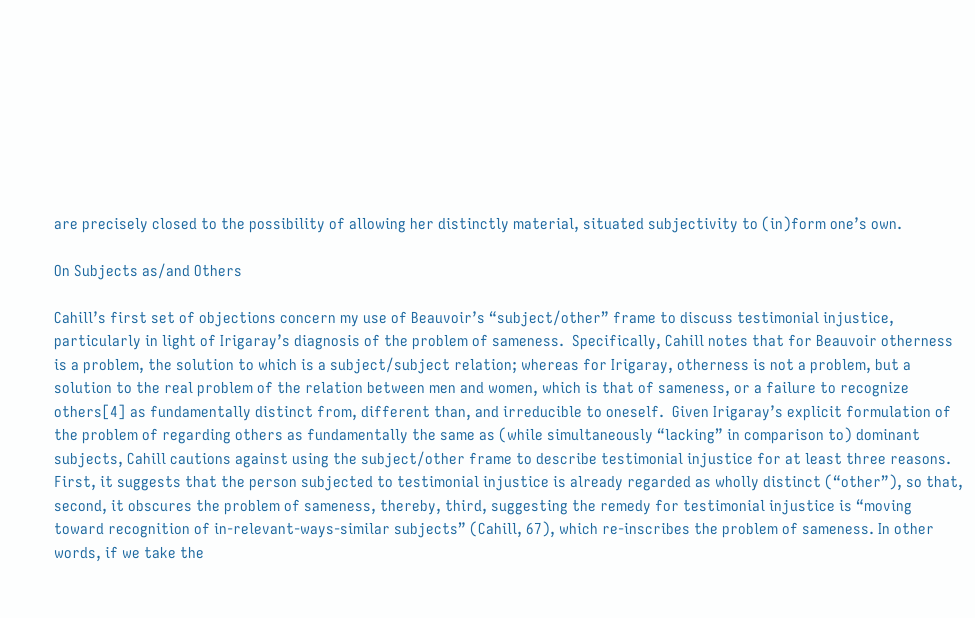are precisely closed to the possibility of allowing her distinctly material, situated subjectivity to (in)form one’s own.

On Subjects as/and Others

Cahill’s first set of objections concern my use of Beauvoir’s “subject/other” frame to discuss testimonial injustice, particularly in light of Irigaray’s diagnosis of the problem of sameness.  Specifically, Cahill notes that for Beauvoir otherness is a problem, the solution to which is a subject/subject relation; whereas for Irigaray, otherness is not a problem, but a solution to the real problem of the relation between men and women, which is that of sameness, or a failure to recognize others[4] as fundamentally distinct from, different than, and irreducible to oneself.  Given Irigaray’s explicit formulation of the problem of regarding others as fundamentally the same as (while simultaneously “lacking” in comparison to) dominant subjects, Cahill cautions against using the subject/other frame to describe testimonial injustice for at least three reasons.  First, it suggests that the person subjected to testimonial injustice is already regarded as wholly distinct (“other”), so that, second, it obscures the problem of sameness, thereby, third, suggesting the remedy for testimonial injustice is “moving toward recognition of in-relevant-ways-similar subjects” (Cahill, 67), which re-inscribes the problem of sameness. In other words, if we take the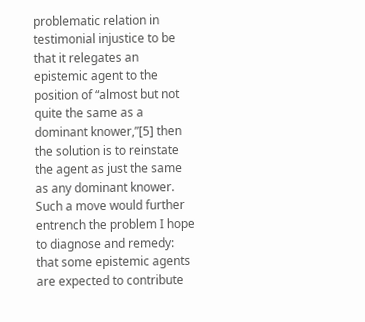problematic relation in testimonial injustice to be that it relegates an epistemic agent to the position of “almost but not quite the same as a dominant knower,”[5] then the solution is to reinstate the agent as just the same as any dominant knower. Such a move would further entrench the problem I hope to diagnose and remedy: that some epistemic agents are expected to contribute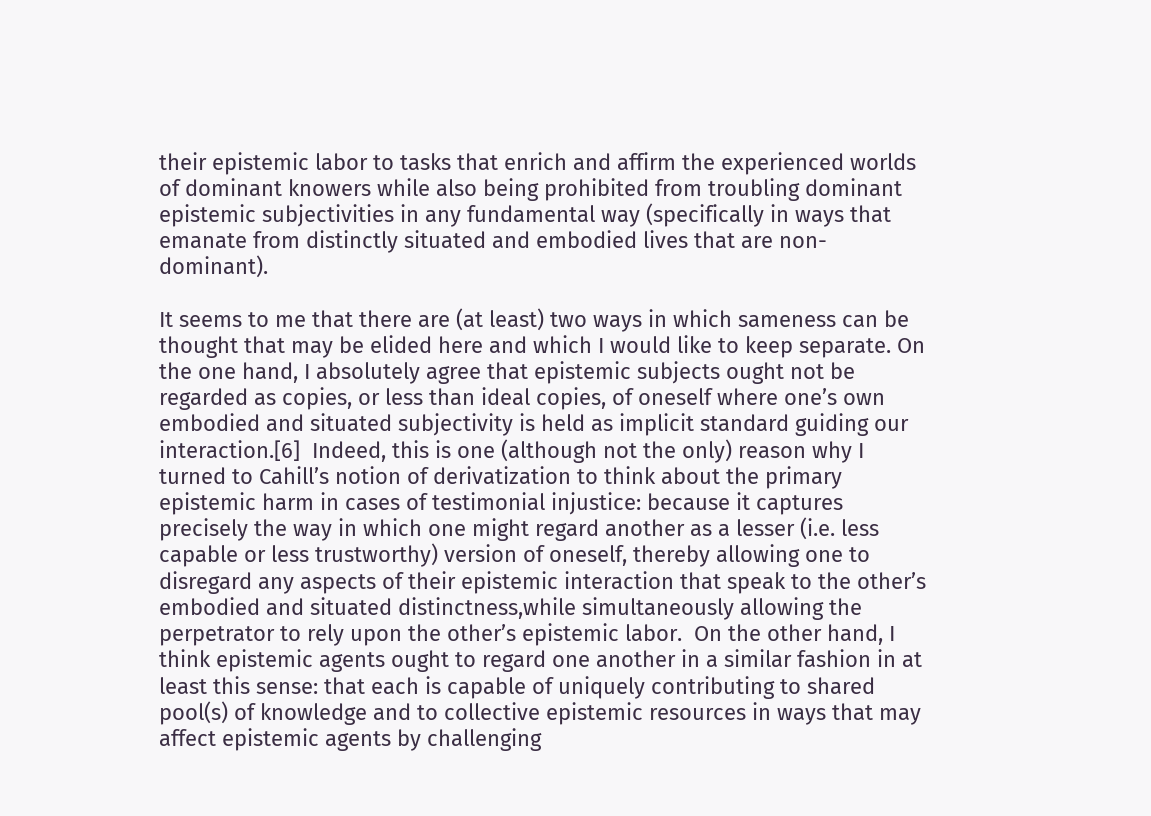their epistemic labor to tasks that enrich and affirm the experienced worlds of dominant knowers while also being prohibited from troubling dominant epistemic subjectivities in any fundamental way (specifically in ways that emanate from distinctly situated and embodied lives that are non-dominant).

It seems to me that there are (at least) two ways in which sameness can be thought that may be elided here and which I would like to keep separate. On the one hand, I absolutely agree that epistemic subjects ought not be regarded as copies, or less than ideal copies, of oneself where one’s own embodied and situated subjectivity is held as implicit standard guiding our interaction.[6]  Indeed, this is one (although not the only) reason why I turned to Cahill’s notion of derivatization to think about the primary epistemic harm in cases of testimonial injustice: because it captures precisely the way in which one might regard another as a lesser (i.e. less capable or less trustworthy) version of oneself, thereby allowing one to disregard any aspects of their epistemic interaction that speak to the other’s embodied and situated distinctness,while simultaneously allowing the perpetrator to rely upon the other’s epistemic labor.  On the other hand, I think epistemic agents ought to regard one another in a similar fashion in at least this sense: that each is capable of uniquely contributing to shared pool(s) of knowledge and to collective epistemic resources in ways that may affect epistemic agents by challenging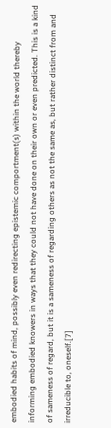embodied habits of mind, possibly even redirecting epistemic comportment(s) within the world thereby informing embodied knowers in ways that they could not have done on their own or even predicted. This is a kind of sameness of regard, but it is a sameness of regarding others as not the same as, but rather distinct from and irreducible to, oneself.[7]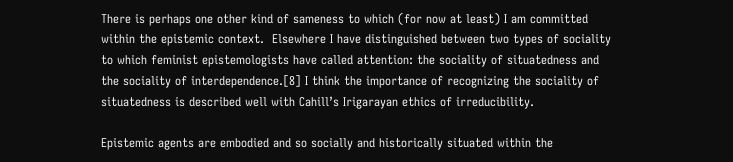There is perhaps one other kind of sameness to which (for now at least) I am committed within the epistemic context.  Elsewhere I have distinguished between two types of sociality to which feminist epistemologists have called attention: the sociality of situatedness and the sociality of interdependence.[8] I think the importance of recognizing the sociality of situatedness is described well with Cahill’s Irigarayan ethics of irreducibility.

Epistemic agents are embodied and so socially and historically situated within the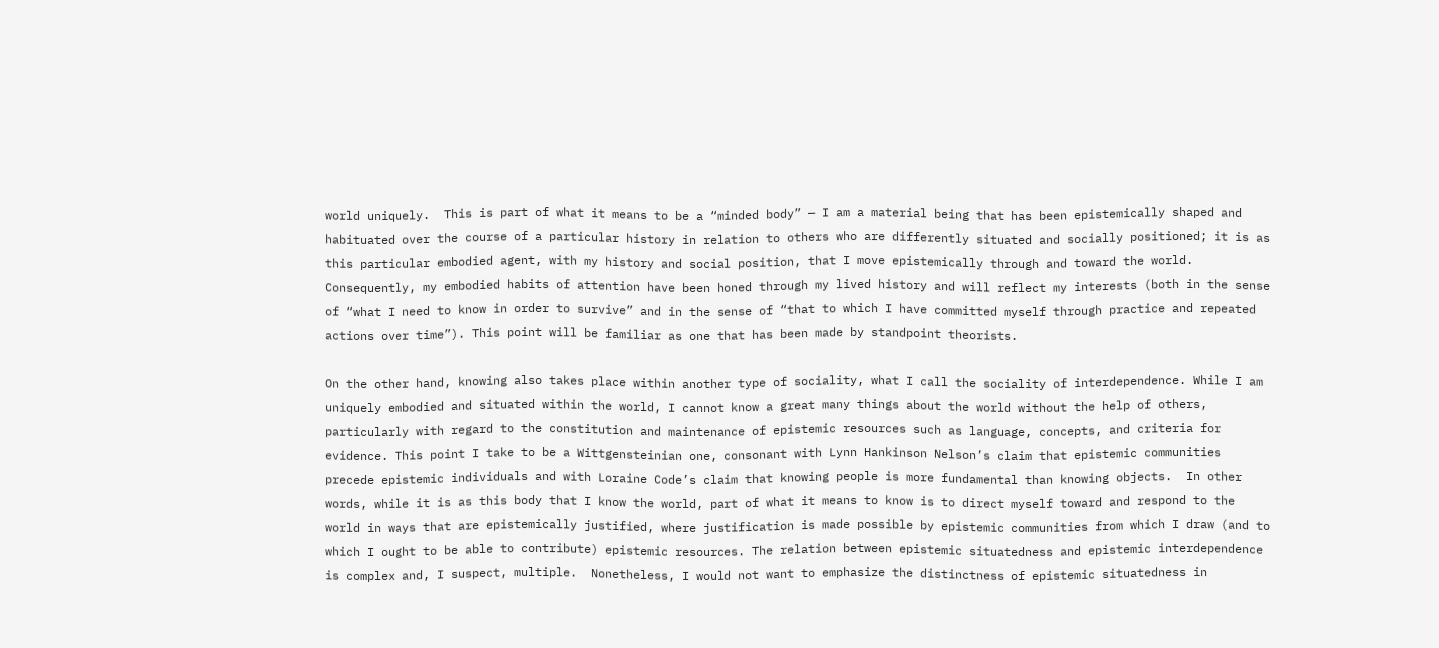world uniquely.  This is part of what it means to be a “minded body” — I am a material being that has been epistemically shaped and habituated over the course of a particular history in relation to others who are differently situated and socially positioned; it is as this particular embodied agent, with my history and social position, that I move epistemically through and toward the world.  Consequently, my embodied habits of attention have been honed through my lived history and will reflect my interests (both in the sense of “what I need to know in order to survive” and in the sense of “that to which I have committed myself through practice and repeated actions over time”). This point will be familiar as one that has been made by standpoint theorists.

On the other hand, knowing also takes place within another type of sociality, what I call the sociality of interdependence. While I am uniquely embodied and situated within the world, I cannot know a great many things about the world without the help of others, particularly with regard to the constitution and maintenance of epistemic resources such as language, concepts, and criteria for evidence. This point I take to be a Wittgensteinian one, consonant with Lynn Hankinson Nelson’s claim that epistemic communities precede epistemic individuals and with Loraine Code’s claim that knowing people is more fundamental than knowing objects.  In other words, while it is as this body that I know the world, part of what it means to know is to direct myself toward and respond to the world in ways that are epistemically justified, where justification is made possible by epistemic communities from which I draw (and to which I ought to be able to contribute) epistemic resources. The relation between epistemic situatedness and epistemic interdependence is complex and, I suspect, multiple.  Nonetheless, I would not want to emphasize the distinctness of epistemic situatedness in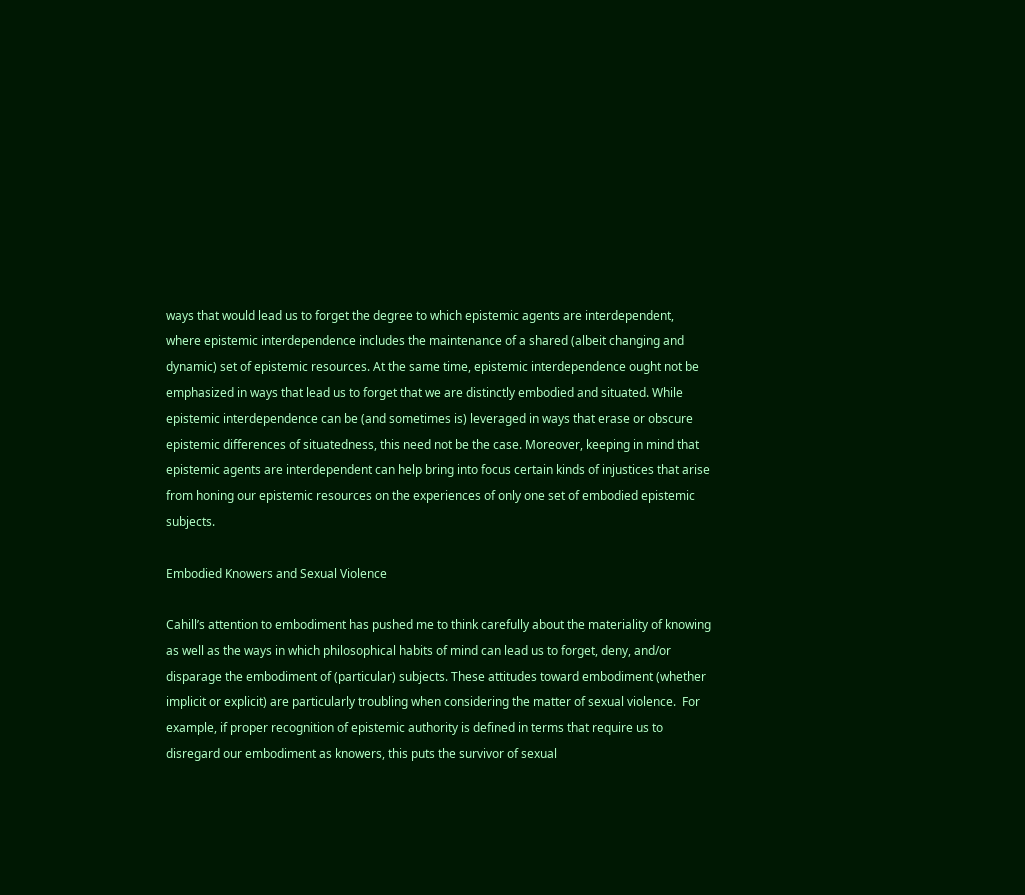ways that would lead us to forget the degree to which epistemic agents are interdependent, where epistemic interdependence includes the maintenance of a shared (albeit changing and dynamic) set of epistemic resources. At the same time, epistemic interdependence ought not be emphasized in ways that lead us to forget that we are distinctly embodied and situated. While epistemic interdependence can be (and sometimes is) leveraged in ways that erase or obscure epistemic differences of situatedness, this need not be the case. Moreover, keeping in mind that epistemic agents are interdependent can help bring into focus certain kinds of injustices that arise from honing our epistemic resources on the experiences of only one set of embodied epistemic subjects.

Embodied Knowers and Sexual Violence

Cahill’s attention to embodiment has pushed me to think carefully about the materiality of knowing as well as the ways in which philosophical habits of mind can lead us to forget, deny, and/or disparage the embodiment of (particular) subjects. These attitudes toward embodiment (whether implicit or explicit) are particularly troubling when considering the matter of sexual violence.  For example, if proper recognition of epistemic authority is defined in terms that require us to disregard our embodiment as knowers, this puts the survivor of sexual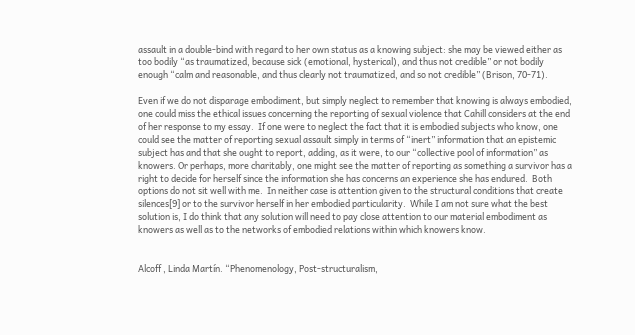assault in a double-bind with regard to her own status as a knowing subject: she may be viewed either as too bodily “as traumatized, because sick (emotional, hysterical), and thus not credible” or not bodily enough “calm and reasonable, and thus clearly not traumatized, and so not credible” (Brison, 70-71).

Even if we do not disparage embodiment, but simply neglect to remember that knowing is always embodied, one could miss the ethical issues concerning the reporting of sexual violence that Cahill considers at the end of her response to my essay.  If one were to neglect the fact that it is embodied subjects who know, one could see the matter of reporting sexual assault simply in terms of “inert” information that an epistemic subject has and that she ought to report, adding, as it were, to our “collective pool of information” as knowers. Or perhaps, more charitably, one might see the matter of reporting as something a survivor has a right to decide for herself since the information she has concerns an experience she has endured.  Both options do not sit well with me.  In neither case is attention given to the structural conditions that create silences[9] or to the survivor herself in her embodied particularity.  While I am not sure what the best solution is, I do think that any solution will need to pay close attention to our material embodiment as knowers as well as to the networks of embodied relations within which knowers know.


Alcoff , Linda Martín. “Phenomenology, Post-structuralism,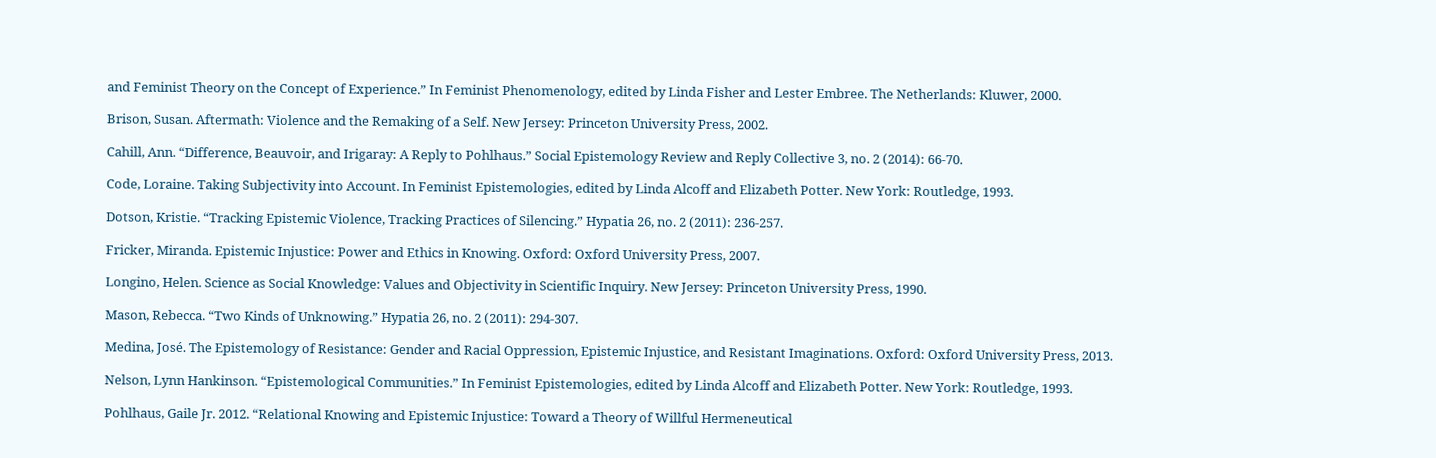and Feminist Theory on the Concept of Experience.” In Feminist Phenomenology, edited by Linda Fisher and Lester Embree. The Netherlands: Kluwer, 2000.

Brison, Susan. Aftermath: Violence and the Remaking of a Self. New Jersey: Princeton University Press, 2002.

Cahill, Ann. “Difference, Beauvoir, and Irigaray: A Reply to Pohlhaus.” Social Epistemology Review and Reply Collective 3, no. 2 (2014): 66-70.

Code, Loraine. Taking Subjectivity into Account. In Feminist Epistemologies, edited by Linda Alcoff and Elizabeth Potter. New York: Routledge, 1993.

Dotson, Kristie. “Tracking Epistemic Violence, Tracking Practices of Silencing.” Hypatia 26, no. 2 (2011): 236-257.

Fricker, Miranda. Epistemic Injustice: Power and Ethics in Knowing. Oxford: Oxford University Press, 2007.

Longino, Helen. Science as Social Knowledge: Values and Objectivity in Scientific Inquiry. New Jersey: Princeton University Press, 1990.

Mason, Rebecca. “Two Kinds of Unknowing.” Hypatia 26, no. 2 (2011): 294-307.

Medina, José. The Epistemology of Resistance: Gender and Racial Oppression, Epistemic Injustice, and Resistant Imaginations. Oxford: Oxford University Press, 2013.

Nelson, Lynn Hankinson. “Epistemological Communities.” In Feminist Epistemologies, edited by Linda Alcoff and Elizabeth Potter. New York: Routledge, 1993.

Pohlhaus, Gaile Jr. 2012. “Relational Knowing and Epistemic Injustice: Toward a Theory of Willful Hermeneutical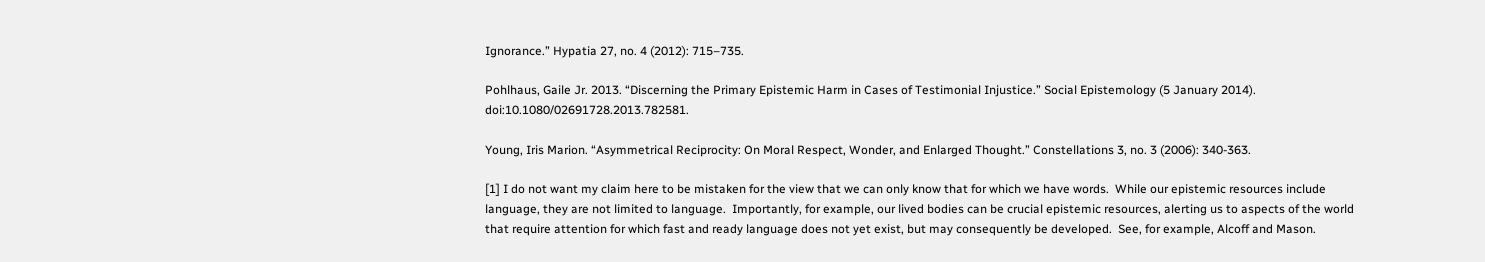Ignorance.” Hypatia 27, no. 4 (2012): 715–735.

Pohlhaus, Gaile Jr. 2013. “Discerning the Primary Epistemic Harm in Cases of Testimonial Injustice.” Social Epistemology (5 January 2014). doi:10.1080/02691728.2013.782581.

Young, Iris Marion. “Asymmetrical Reciprocity: On Moral Respect, Wonder, and Enlarged Thought.” Constellations 3, no. 3 (2006): 340-363.

[1] I do not want my claim here to be mistaken for the view that we can only know that for which we have words.  While our epistemic resources include language, they are not limited to language.  Importantly, for example, our lived bodies can be crucial epistemic resources, alerting us to aspects of the world that require attention for which fast and ready language does not yet exist, but may consequently be developed.  See, for example, Alcoff and Mason.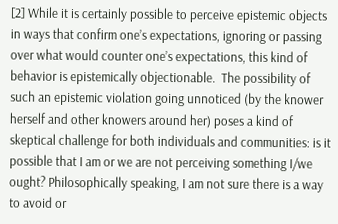[2] While it is certainly possible to perceive epistemic objects in ways that confirm one’s expectations, ignoring or passing over what would counter one’s expectations, this kind of behavior is epistemically objectionable.  The possibility of such an epistemic violation going unnoticed (by the knower herself and other knowers around her) poses a kind of skeptical challenge for both individuals and communities: is it possible that I am or we are not perceiving something I/we ought? Philosophically speaking, I am not sure there is a way to avoid or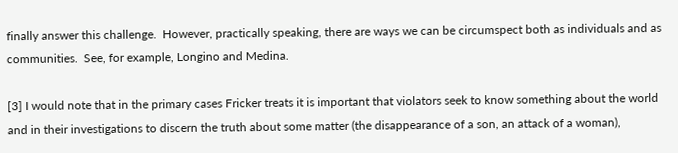finally answer this challenge.  However, practically speaking, there are ways we can be circumspect both as individuals and as communities.  See, for example, Longino and Medina.

[3] I would note that in the primary cases Fricker treats it is important that violators seek to know something about the world and in their investigations to discern the truth about some matter (the disappearance of a son, an attack of a woman),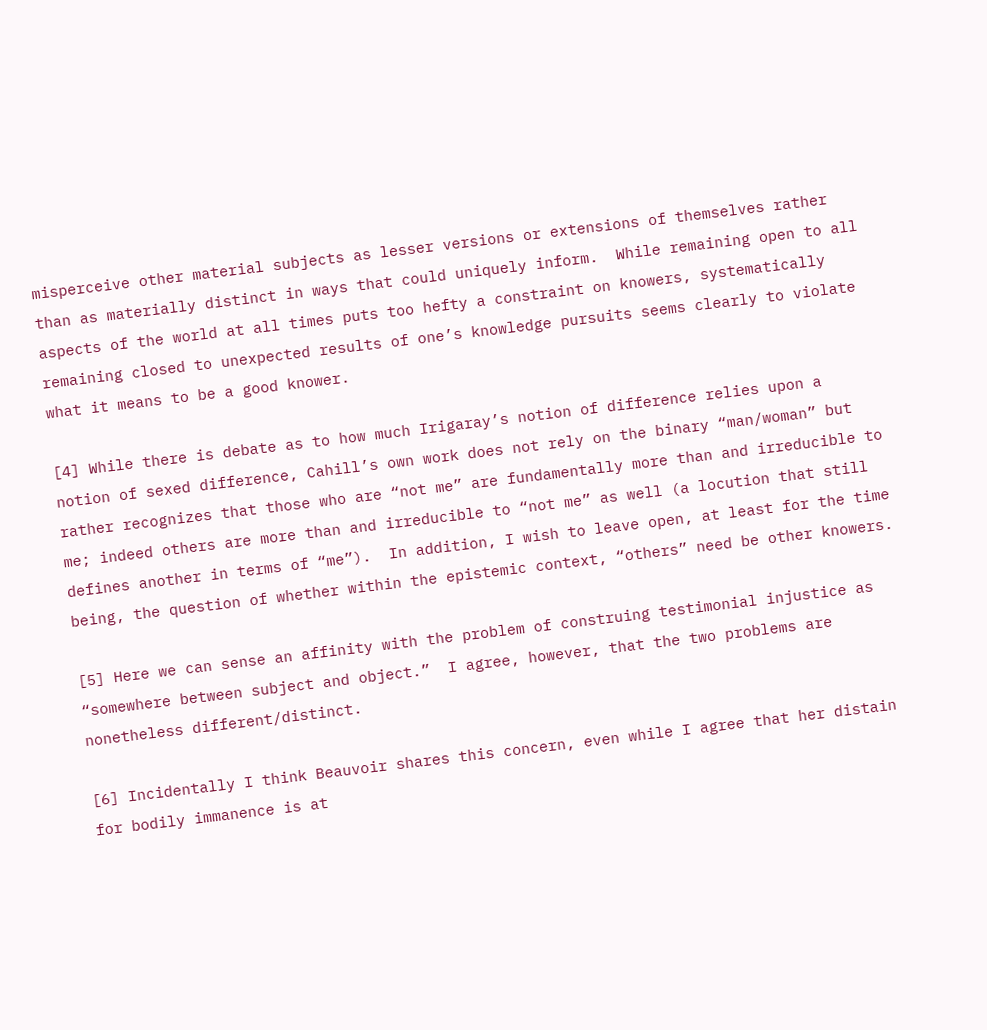misperceive other material subjects as lesser versions or extensions of themselves rather than as materially distinct in ways that could uniquely inform.  While remaining open to all aspects of the world at all times puts too hefty a constraint on knowers, systematically remaining closed to unexpected results of one’s knowledge pursuits seems clearly to violate what it means to be a good knower.

[4] While there is debate as to how much Irigaray’s notion of difference relies upon a notion of sexed difference, Cahill’s own work does not rely on the binary “man/woman” but rather recognizes that those who are “not me” are fundamentally more than and irreducible to me; indeed others are more than and irreducible to “not me” as well (a locution that still defines another in terms of “me”).  In addition, I wish to leave open, at least for the time being, the question of whether within the epistemic context, “others” need be other knowers.

[5] Here we can sense an affinity with the problem of construing testimonial injustice as “somewhere between subject and object.”  I agree, however, that the two problems are nonetheless different/distinct.

[6] Incidentally I think Beauvoir shares this concern, even while I agree that her distain for bodily immanence is at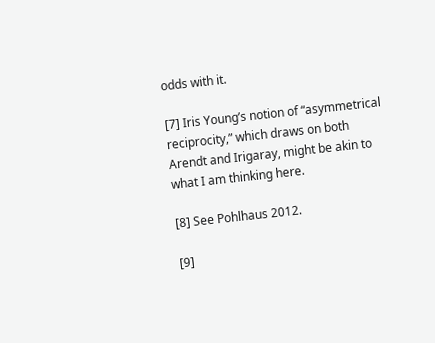odds with it.

[7] Iris Young’s notion of “asymmetrical reciprocity,” which draws on both Arendt and Irigaray, might be akin to what I am thinking here.

[8] See Pohlhaus 2012.

[9]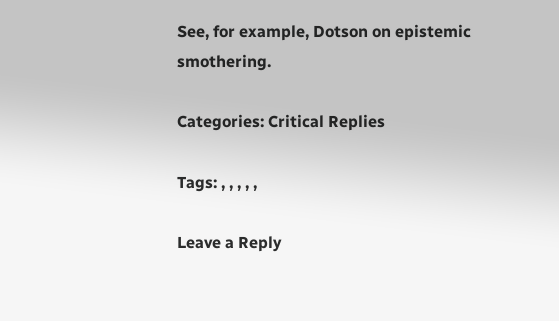See, for example, Dotson on epistemic smothering.

Categories: Critical Replies

Tags: , , , , ,

Leave a Reply